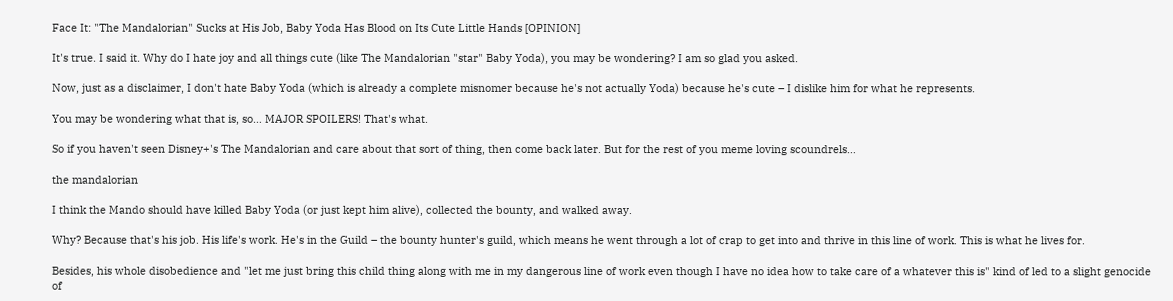Face It: "The Mandalorian" Sucks at His Job, Baby Yoda Has Blood on Its Cute Little Hands [OPINION]

It's true. I said it. Why do I hate joy and all things cute (like The Mandalorian "star" Baby Yoda), you may be wondering? I am so glad you asked.

Now, just as a disclaimer, I don't hate Baby Yoda (which is already a complete misnomer because he's not actually Yoda) because he's cute – I dislike him for what he represents.

You may be wondering what that is, so… MAJOR SPOILERS! That's what.

So if you haven't seen Disney+'s The Mandalorian and care about that sort of thing, then come back later. But for the rest of you meme loving scoundrels…

the mandalorian

I think the Mando should have killed Baby Yoda (or just kept him alive), collected the bounty, and walked away.

Why? Because that's his job. His life's work. He's in the Guild – the bounty hunter's guild, which means he went through a lot of crap to get into and thrive in this line of work. This is what he lives for.

Besides, his whole disobedience and "let me just bring this child thing along with me in my dangerous line of work even though I have no idea how to take care of a whatever this is" kind of led to a slight genocide of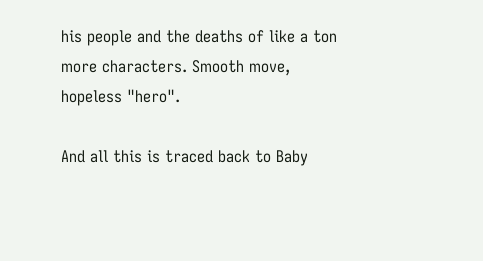his people and the deaths of like a ton more characters. Smooth move, hopeless "hero".

And all this is traced back to Baby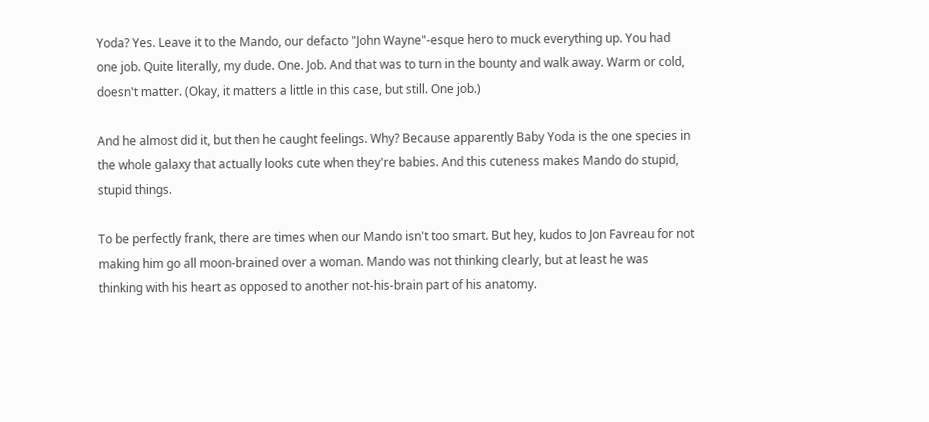Yoda? Yes. Leave it to the Mando, our defacto "John Wayne"-esque hero to muck everything up. You had one job. Quite literally, my dude. One. Job. And that was to turn in the bounty and walk away. Warm or cold, doesn't matter. (Okay, it matters a little in this case, but still. One job.)

And he almost did it, but then he caught feelings. Why? Because apparently Baby Yoda is the one species in the whole galaxy that actually looks cute when they're babies. And this cuteness makes Mando do stupid, stupid things.

To be perfectly frank, there are times when our Mando isn't too smart. But hey, kudos to Jon Favreau for not making him go all moon-brained over a woman. Mando was not thinking clearly, but at least he was thinking with his heart as opposed to another not-his-brain part of his anatomy.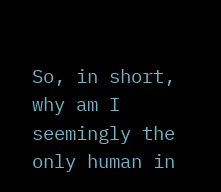So, in short, why am I seemingly the only human in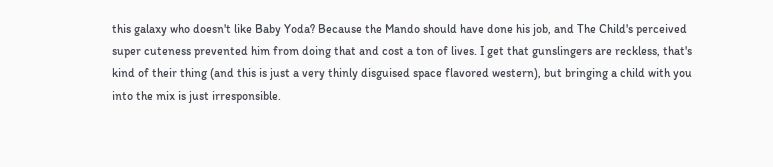this galaxy who doesn't like Baby Yoda? Because the Mando should have done his job, and The Child's perceived super cuteness prevented him from doing that and cost a ton of lives. I get that gunslingers are reckless, that's kind of their thing (and this is just a very thinly disguised space flavored western), but bringing a child with you into the mix is just irresponsible.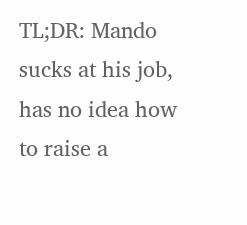TL;DR: Mando sucks at his job, has no idea how to raise a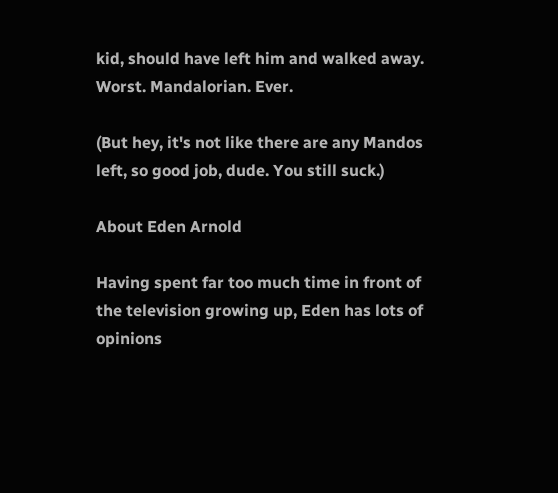kid, should have left him and walked away. Worst. Mandalorian. Ever.

(But hey, it's not like there are any Mandos left, so good job, dude. You still suck.)

About Eden Arnold

Having spent far too much time in front of the television growing up, Eden has lots of opinions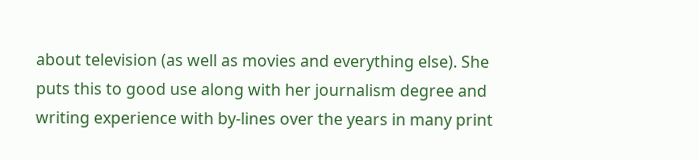about television (as well as movies and everything else). She puts this to good use along with her journalism degree and writing experience with by-lines over the years in many print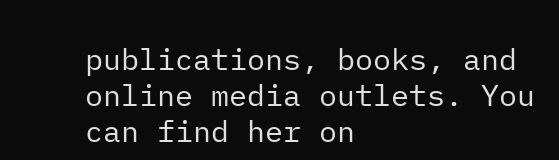publications, books, and online media outlets. You can find her on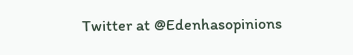Twitter at @Edenhasopinions